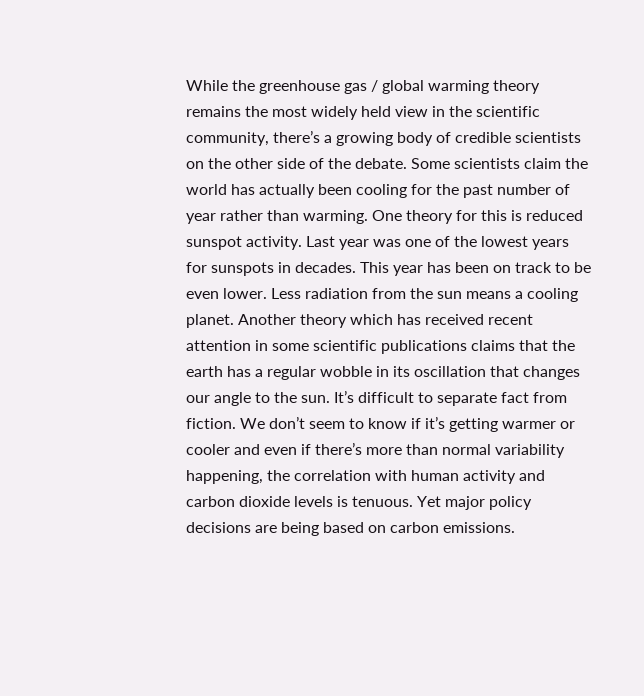While the greenhouse gas / global warming theory remains the most widely held view in the scientific community, there’s a growing body of credible scientists on the other side of the debate. Some scientists claim the world has actually been cooling for the past number of year rather than warming. One theory for this is reduced sunspot activity. Last year was one of the lowest years for sunspots in decades. This year has been on track to be even lower. Less radiation from the sun means a cooling planet. Another theory which has received recent attention in some scientific publications claims that the earth has a regular wobble in its oscillation that changes our angle to the sun. It’s difficult to separate fact from fiction. We don’t seem to know if it’s getting warmer or cooler and even if there’s more than normal variability happening, the correlation with human activity and carbon dioxide levels is tenuous. Yet major policy decisions are being based on carbon emissions.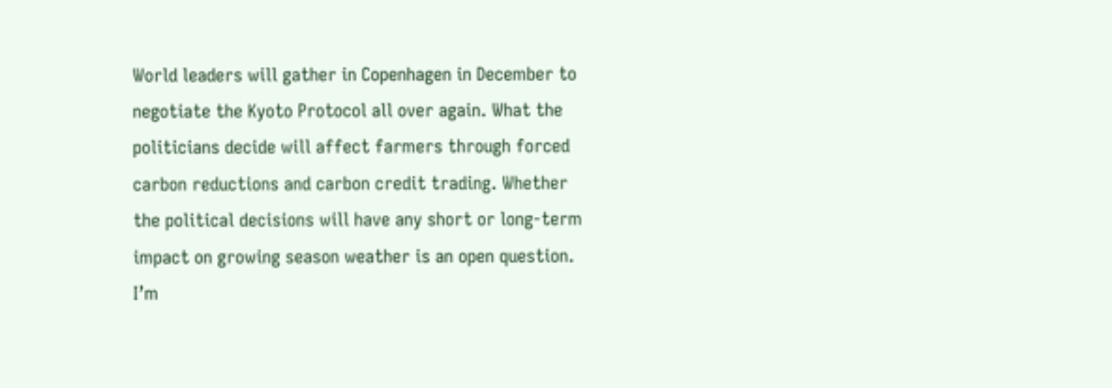World leaders will gather in Copenhagen in December to negotiate the Kyoto Protocol all over again. What the politicians decide will affect farmers through forced carbon reductions and carbon credit trading. Whether the political decisions will have any short or long-term impact on growing season weather is an open question. I’m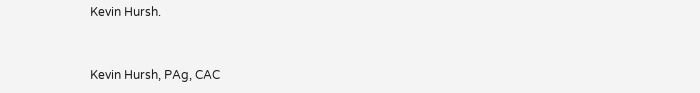Kevin Hursh.


Kevin Hursh, PAg, CAC